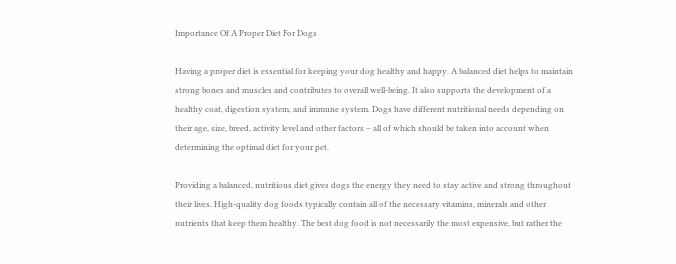Importance Of A Proper Diet For Dogs

Having a proper diet is essential for keeping your dog healthy and happy. A balanced diet helps to maintain strong bones and muscles and contributes to overall well-being. It also supports the development of a healthy coat, digestion system, and immune system. Dogs have different nutritional needs depending on their age, size, breed, activity level and other factors – all of which should be taken into account when determining the optimal diet for your pet.

Providing a balanced, nutritious diet gives dogs the energy they need to stay active and strong throughout their lives. High-quality dog foods typically contain all of the necessary vitamins, minerals and other nutrients that keep them healthy. The best dog food is not necessarily the most expensive, but rather the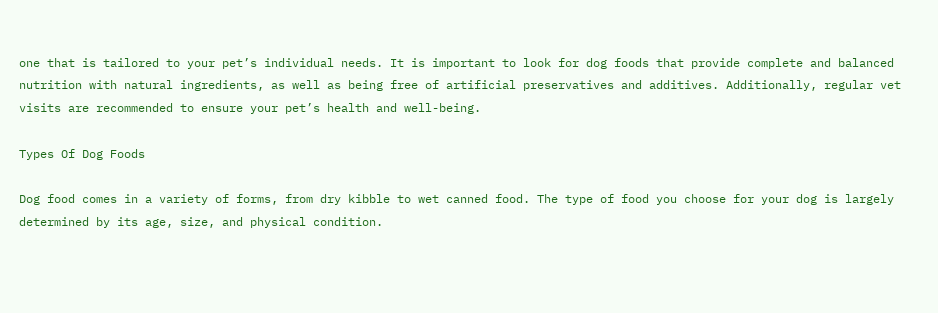one that is tailored to your pet’s individual needs. It is important to look for dog foods that provide complete and balanced nutrition with natural ingredients, as well as being free of artificial preservatives and additives. Additionally, regular vet visits are recommended to ensure your pet’s health and well-being.

Types Of Dog Foods

Dog food comes in a variety of forms, from dry kibble to wet canned food. The type of food you choose for your dog is largely determined by its age, size, and physical condition.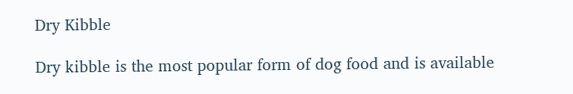Dry Kibble

Dry kibble is the most popular form of dog food and is available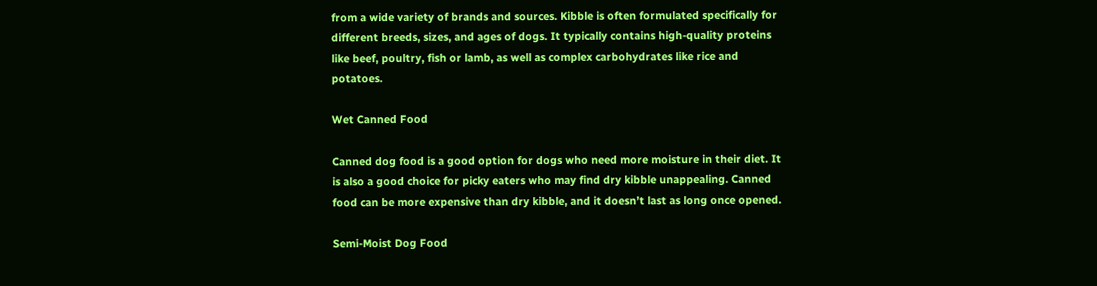from a wide variety of brands and sources. Kibble is often formulated specifically for different breeds, sizes, and ages of dogs. It typically contains high-quality proteins like beef, poultry, fish or lamb, as well as complex carbohydrates like rice and potatoes.

Wet Canned Food

Canned dog food is a good option for dogs who need more moisture in their diet. It is also a good choice for picky eaters who may find dry kibble unappealing. Canned food can be more expensive than dry kibble, and it doesn’t last as long once opened.

Semi-Moist Dog Food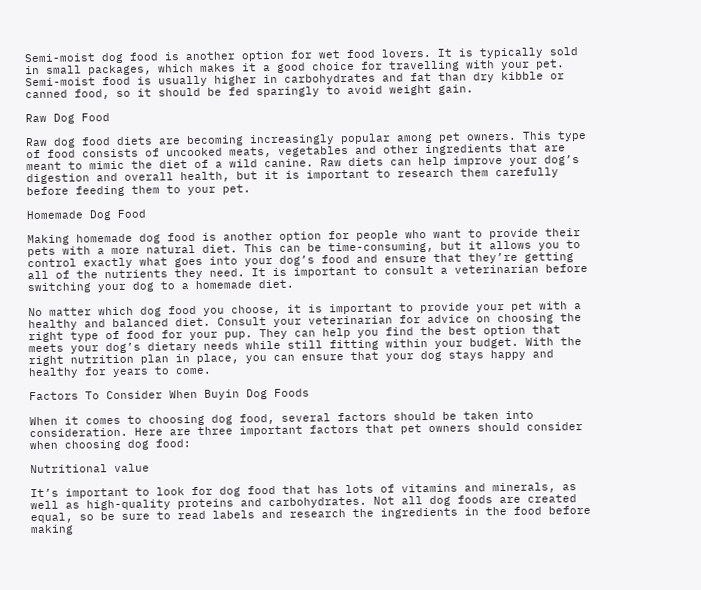Semi-moist dog food is another option for wet food lovers. It is typically sold in small packages, which makes it a good choice for travelling with your pet. Semi-moist food is usually higher in carbohydrates and fat than dry kibble or canned food, so it should be fed sparingly to avoid weight gain.

Raw Dog Food

Raw dog food diets are becoming increasingly popular among pet owners. This type of food consists of uncooked meats, vegetables and other ingredients that are meant to mimic the diet of a wild canine. Raw diets can help improve your dog’s digestion and overall health, but it is important to research them carefully before feeding them to your pet.

Homemade Dog Food

Making homemade dog food is another option for people who want to provide their pets with a more natural diet. This can be time-consuming, but it allows you to control exactly what goes into your dog’s food and ensure that they’re getting all of the nutrients they need. It is important to consult a veterinarian before switching your dog to a homemade diet.

No matter which dog food you choose, it is important to provide your pet with a healthy and balanced diet. Consult your veterinarian for advice on choosing the right type of food for your pup. They can help you find the best option that meets your dog’s dietary needs while still fitting within your budget. With the right nutrition plan in place, you can ensure that your dog stays happy and healthy for years to come.

Factors To Consider When Buyin Dog Foods

When it comes to choosing dog food, several factors should be taken into consideration. Here are three important factors that pet owners should consider when choosing dog food:

Nutritional value

It’s important to look for dog food that has lots of vitamins and minerals, as well as high-quality proteins and carbohydrates. Not all dog foods are created equal, so be sure to read labels and research the ingredients in the food before making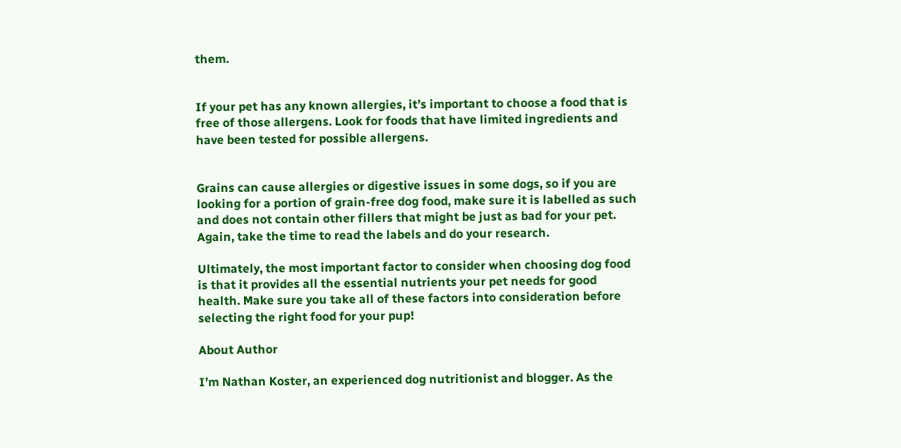them.


If your pet has any known allergies, it’s important to choose a food that is free of those allergens. Look for foods that have limited ingredients and have been tested for possible allergens.


Grains can cause allergies or digestive issues in some dogs, so if you are looking for a portion of grain-free dog food, make sure it is labelled as such and does not contain other fillers that might be just as bad for your pet. Again, take the time to read the labels and do your research.

Ultimately, the most important factor to consider when choosing dog food is that it provides all the essential nutrients your pet needs for good health. Make sure you take all of these factors into consideration before selecting the right food for your pup!

About Author

I’m Nathan Koster, an experienced dog nutritionist and blogger. As the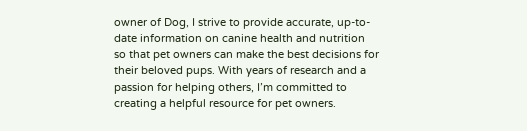owner of Dog, I strive to provide accurate, up-to-date information on canine health and nutrition so that pet owners can make the best decisions for their beloved pups. With years of research and a passion for helping others, I’m committed to creating a helpful resource for pet owners.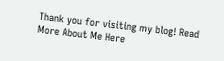Thank you for visiting my blog! Read More About Me Here